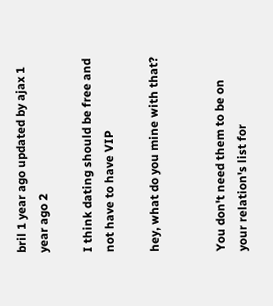bril 1 year ago updated by ajax 1 year ago 2

I think dating should be free and not have to have VIP

hey, what do you mine with that?


You don't need them to be on your relation's list for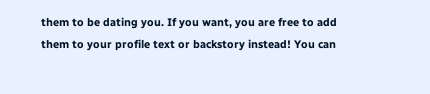them to be dating you. If you want, you are free to add them to your profile text or backstory instead! You can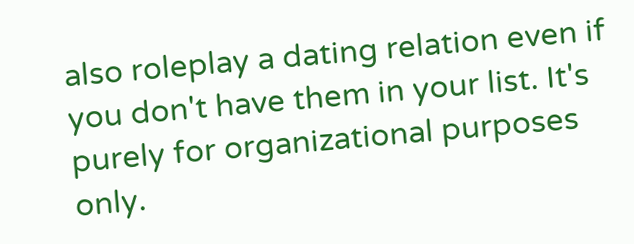also roleplay a dating relation even if you don't have them in your list. It's purely for organizational purposes only.